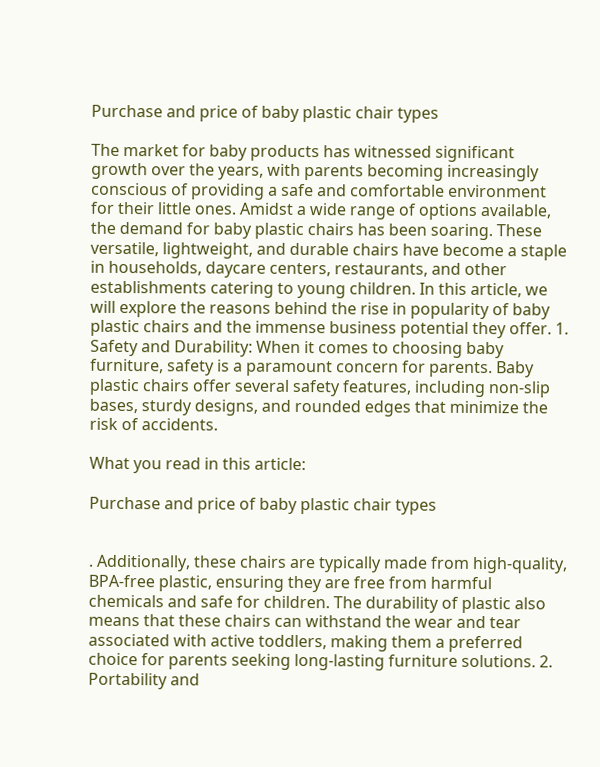Purchase and price of baby plastic chair types

The market for baby products has witnessed significant growth over the years, with parents becoming increasingly conscious of providing a safe and comfortable environment for their little ones. Amidst a wide range of options available, the demand for baby plastic chairs has been soaring. These versatile, lightweight, and durable chairs have become a staple in households, daycare centers, restaurants, and other establishments catering to young children. In this article, we will explore the reasons behind the rise in popularity of baby plastic chairs and the immense business potential they offer. 1. Safety and Durability: When it comes to choosing baby furniture, safety is a paramount concern for parents. Baby plastic chairs offer several safety features, including non-slip bases, sturdy designs, and rounded edges that minimize the risk of accidents.

What you read in this article:

Purchase and price of baby plastic chair types


. Additionally, these chairs are typically made from high-quality, BPA-free plastic, ensuring they are free from harmful chemicals and safe for children. The durability of plastic also means that these chairs can withstand the wear and tear associated with active toddlers, making them a preferred choice for parents seeking long-lasting furniture solutions. 2. Portability and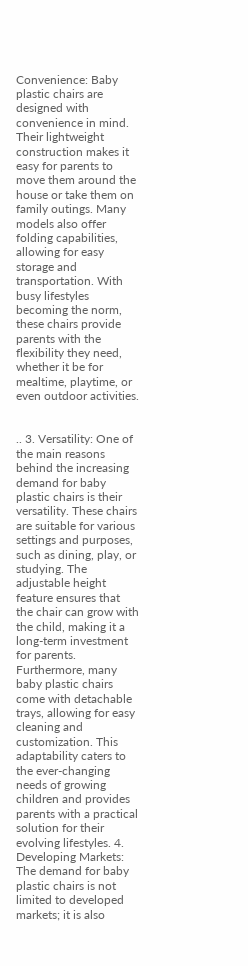Convenience: Baby plastic chairs are designed with convenience in mind. Their lightweight construction makes it easy for parents to move them around the house or take them on family outings. Many models also offer folding capabilities, allowing for easy storage and transportation. With busy lifestyles becoming the norm, these chairs provide parents with the flexibility they need, whether it be for mealtime, playtime, or even outdoor activities.


.. 3. Versatility: One of the main reasons behind the increasing demand for baby plastic chairs is their versatility. These chairs are suitable for various settings and purposes, such as dining, play, or studying. The adjustable height feature ensures that the chair can grow with the child, making it a long-term investment for parents. Furthermore, many baby plastic chairs come with detachable trays, allowing for easy cleaning and customization. This adaptability caters to the ever-changing needs of growing children and provides parents with a practical solution for their evolving lifestyles. 4. Developing Markets: The demand for baby plastic chairs is not limited to developed markets; it is also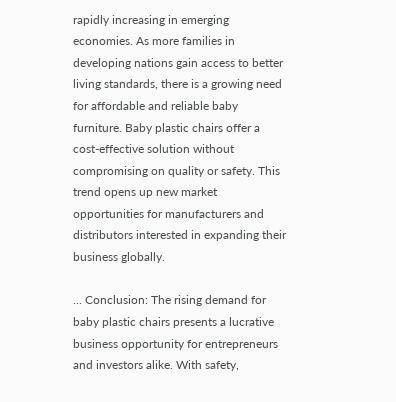rapidly increasing in emerging economies. As more families in developing nations gain access to better living standards, there is a growing need for affordable and reliable baby furniture. Baby plastic chairs offer a cost-effective solution without compromising on quality or safety. This trend opens up new market opportunities for manufacturers and distributors interested in expanding their business globally.

... Conclusion: The rising demand for baby plastic chairs presents a lucrative business opportunity for entrepreneurs and investors alike. With safety,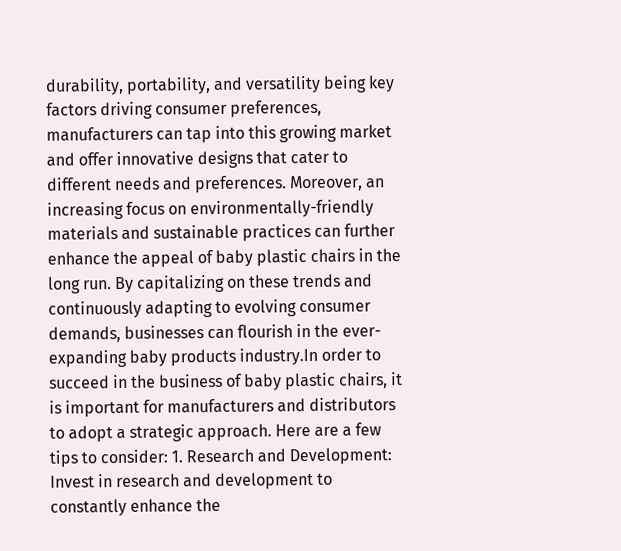durability, portability, and versatility being key factors driving consumer preferences, manufacturers can tap into this growing market and offer innovative designs that cater to different needs and preferences. Moreover, an increasing focus on environmentally-friendly materials and sustainable practices can further enhance the appeal of baby plastic chairs in the long run. By capitalizing on these trends and continuously adapting to evolving consumer demands, businesses can flourish in the ever-expanding baby products industry.In order to succeed in the business of baby plastic chairs, it is important for manufacturers and distributors to adopt a strategic approach. Here are a few tips to consider: 1. Research and Development: Invest in research and development to constantly enhance the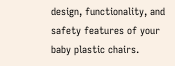design, functionality, and safety features of your baby plastic chairs.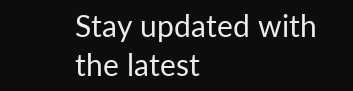Stay updated with the latest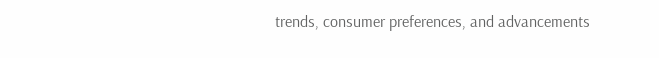trends, consumer preferences, and advancements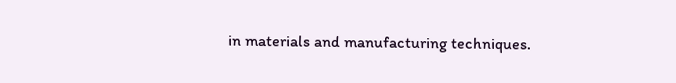in materials and manufacturing techniques.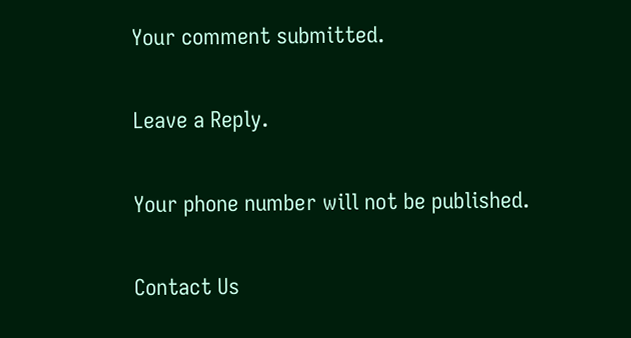Your comment submitted.

Leave a Reply.

Your phone number will not be published.

Contact Us